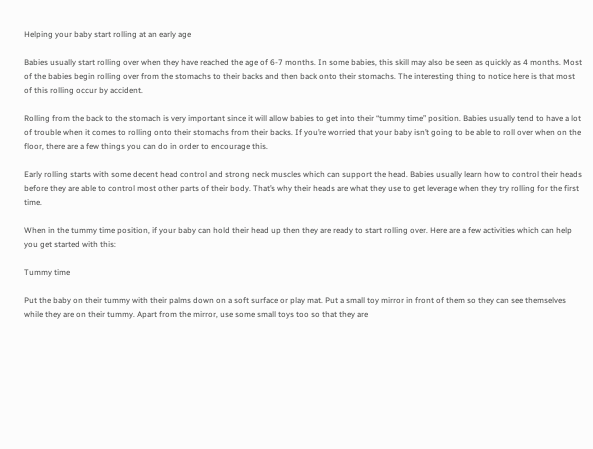Helping your baby start rolling at an early age

Babies usually start rolling over when they have reached the age of 6-7 months. In some babies, this skill may also be seen as quickly as 4 months. Most of the babies begin rolling over from the stomachs to their backs and then back onto their stomachs. The interesting thing to notice here is that most of this rolling occur by accident.

Rolling from the back to the stomach is very important since it will allow babies to get into their “tummy time” position. Babies usually tend to have a lot of trouble when it comes to rolling onto their stomachs from their backs. If you’re worried that your baby isn’t going to be able to roll over when on the floor, there are a few things you can do in order to encourage this.

Early rolling starts with some decent head control and strong neck muscles which can support the head. Babies usually learn how to control their heads before they are able to control most other parts of their body. That’s why their heads are what they use to get leverage when they try rolling for the first time.

When in the tummy time position, if your baby can hold their head up then they are ready to start rolling over. Here are a few activities which can help you get started with this:

Tummy time

Put the baby on their tummy with their palms down on a soft surface or play mat. Put a small toy mirror in front of them so they can see themselves while they are on their tummy. Apart from the mirror, use some small toys too so that they are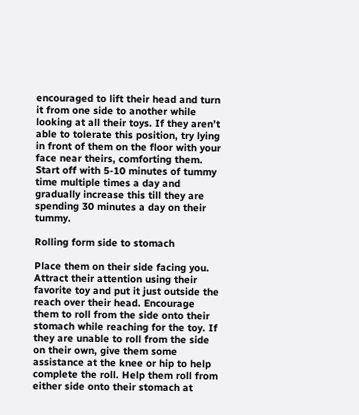encouraged to lift their head and turn it from one side to another while looking at all their toys. If they aren’t able to tolerate this position, try lying in front of them on the floor with your face near theirs, comforting them. Start off with 5-10 minutes of tummy time multiple times a day and gradually increase this till they are spending 30 minutes a day on their tummy.

Rolling form side to stomach

Place them on their side facing you. Attract their attention using their favorite toy and put it just outside the reach over their head. Encourage them to roll from the side onto their stomach while reaching for the toy. If they are unable to roll from the side on their own, give them some assistance at the knee or hip to help complete the roll. Help them roll from either side onto their stomach at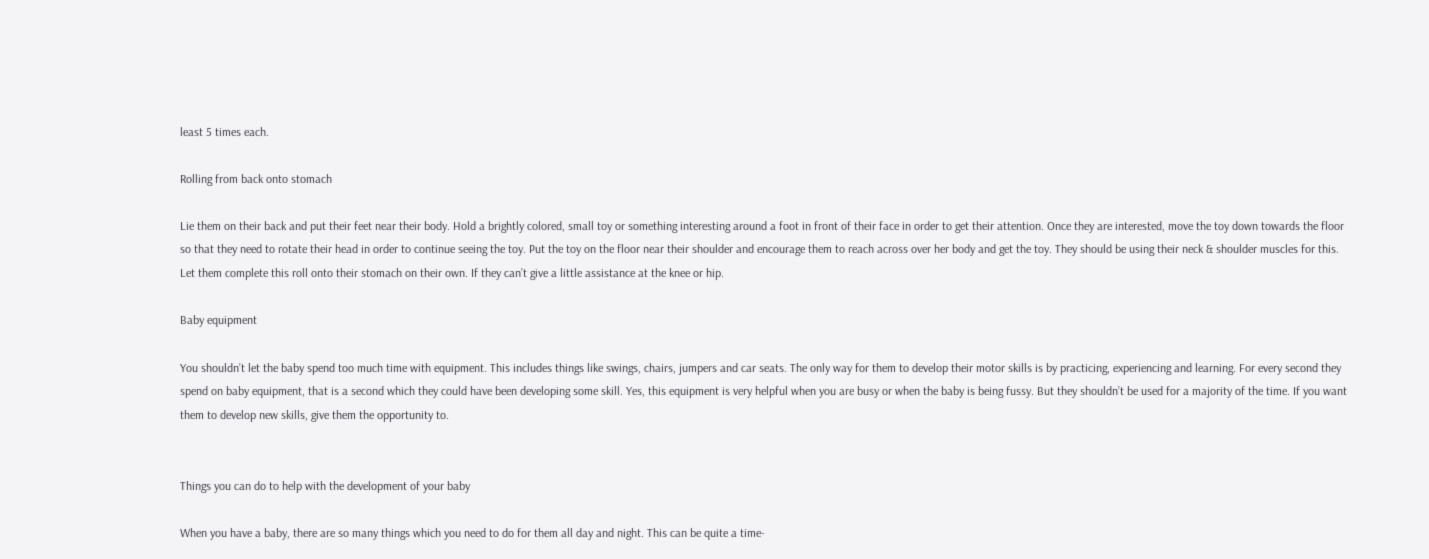least 5 times each.

Rolling from back onto stomach

Lie them on their back and put their feet near their body. Hold a brightly colored, small toy or something interesting around a foot in front of their face in order to get their attention. Once they are interested, move the toy down towards the floor so that they need to rotate their head in order to continue seeing the toy. Put the toy on the floor near their shoulder and encourage them to reach across over her body and get the toy. They should be using their neck & shoulder muscles for this. Let them complete this roll onto their stomach on their own. If they can’t give a little assistance at the knee or hip.

Baby equipment

You shouldn’t let the baby spend too much time with equipment. This includes things like swings, chairs, jumpers and car seats. The only way for them to develop their motor skills is by practicing, experiencing and learning. For every second they spend on baby equipment, that is a second which they could have been developing some skill. Yes, this equipment is very helpful when you are busy or when the baby is being fussy. But they shouldn’t be used for a majority of the time. If you want them to develop new skills, give them the opportunity to.


Things you can do to help with the development of your baby

When you have a baby, there are so many things which you need to do for them all day and night. This can be quite a time-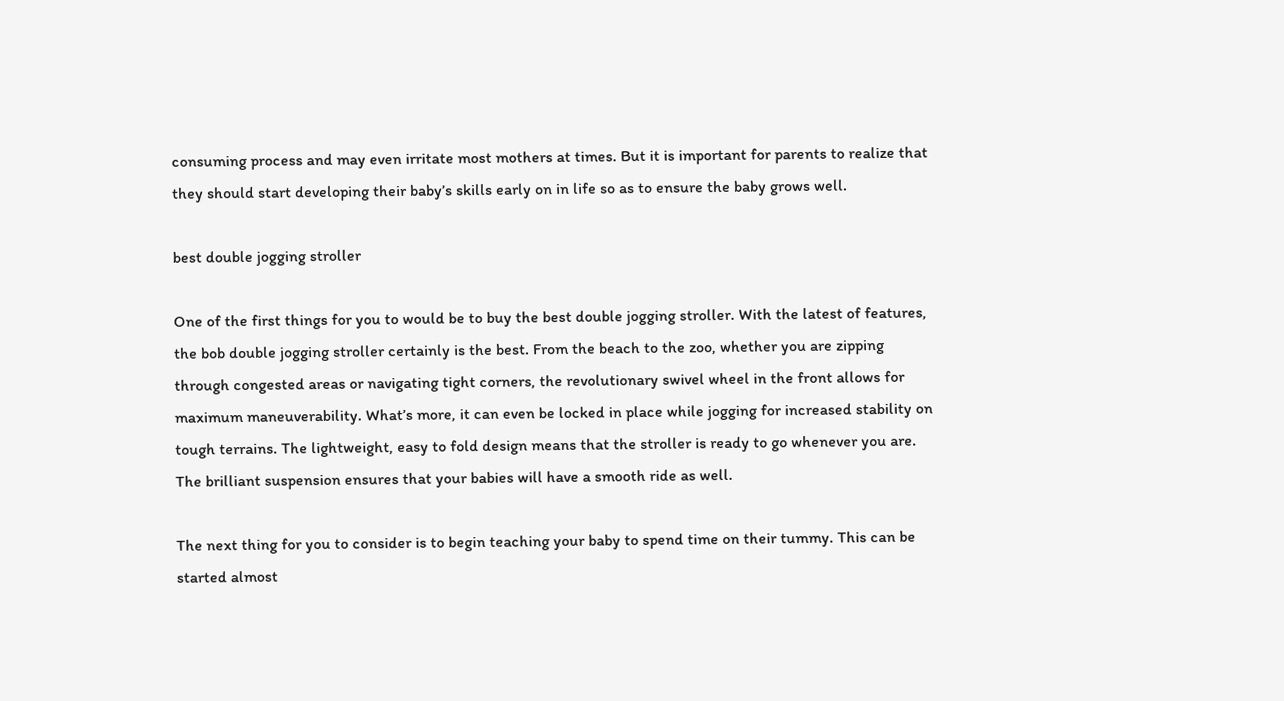consuming process and may even irritate most mothers at times. But it is important for parents to realize that they should start developing their baby’s skills early on in life so as to ensure the baby grows well.

best double jogging stroller

One of the first things for you to would be to buy the best double jogging stroller. With the latest of features, the bob double jogging stroller certainly is the best. From the beach to the zoo, whether you are zipping through congested areas or navigating tight corners, the revolutionary swivel wheel in the front allows for maximum maneuverability. What’s more, it can even be locked in place while jogging for increased stability on tough terrains. The lightweight, easy to fold design means that the stroller is ready to go whenever you are. The brilliant suspension ensures that your babies will have a smooth ride as well.

The next thing for you to consider is to begin teaching your baby to spend time on their tummy. This can be started almost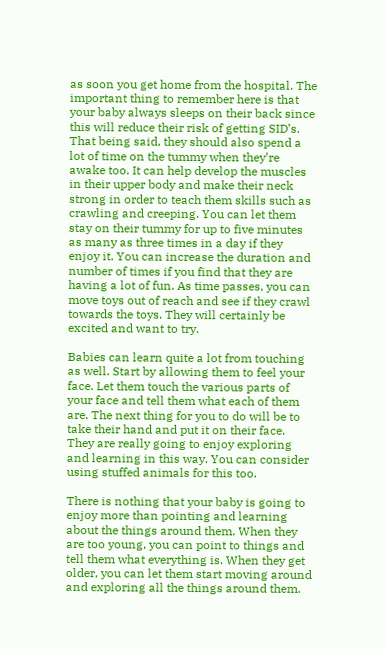as soon you get home from the hospital. The important thing to remember here is that your baby always sleeps on their back since this will reduce their risk of getting SID’s. That being said, they should also spend a lot of time on the tummy when they’re awake too. It can help develop the muscles in their upper body and make their neck strong in order to teach them skills such as crawling and creeping. You can let them stay on their tummy for up to five minutes as many as three times in a day if they enjoy it. You can increase the duration and number of times if you find that they are having a lot of fun. As time passes, you can move toys out of reach and see if they crawl towards the toys. They will certainly be excited and want to try.

Babies can learn quite a lot from touching as well. Start by allowing them to feel your face. Let them touch the various parts of your face and tell them what each of them are. The next thing for you to do will be to take their hand and put it on their face. They are really going to enjoy exploring and learning in this way. You can consider using stuffed animals for this too.

There is nothing that your baby is going to enjoy more than pointing and learning about the things around them. When they are too young, you can point to things and tell them what everything is. When they get older, you can let them start moving around and exploring all the things around them.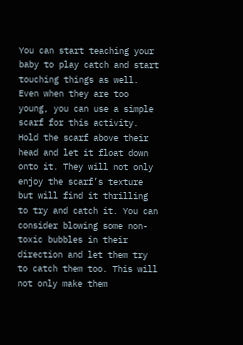You can start teaching your baby to play catch and start touching things as well. Even when they are too young, you can use a simple scarf for this activity. Hold the scarf above their head and let it float down onto it. They will not only enjoy the scarf’s texture but will find it thrilling to try and catch it. You can consider blowing some non-toxic bubbles in their direction and let them try to catch them too. This will not only make them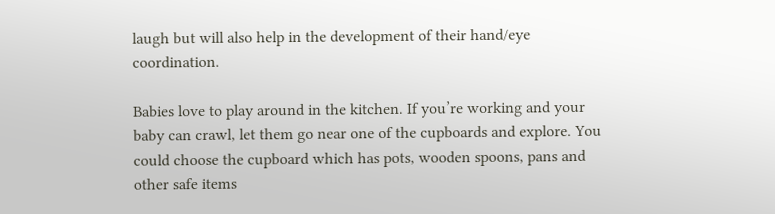laugh but will also help in the development of their hand/eye coordination.

Babies love to play around in the kitchen. If you’re working and your baby can crawl, let them go near one of the cupboards and explore. You could choose the cupboard which has pots, wooden spoons, pans and other safe items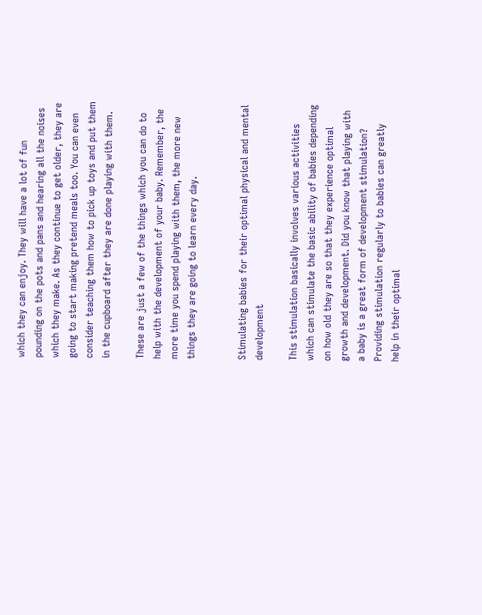which they can enjoy. They will have a lot of fun pounding on the pots and pans and hearing all the noises which they make. As they continue to get older, they are going to start making pretend meals too. You can even consider teaching them how to pick up toys and put them in the cupboard after they are done playing with them.

These are just a few of the things which you can do to help with the development of your baby. Remember, the more time you spend playing with them, the more new things they are going to learn every day.


Stimulating babies for their optimal physical and mental development

This stimulation basically involves various activities which can stimulate the basic ability of babies depending on how old they are so that they experience optimal growth and development. Did you know that playing with a baby is a great form of development stimulation? Providing stimulation regularly to babies can greatly help in their optimal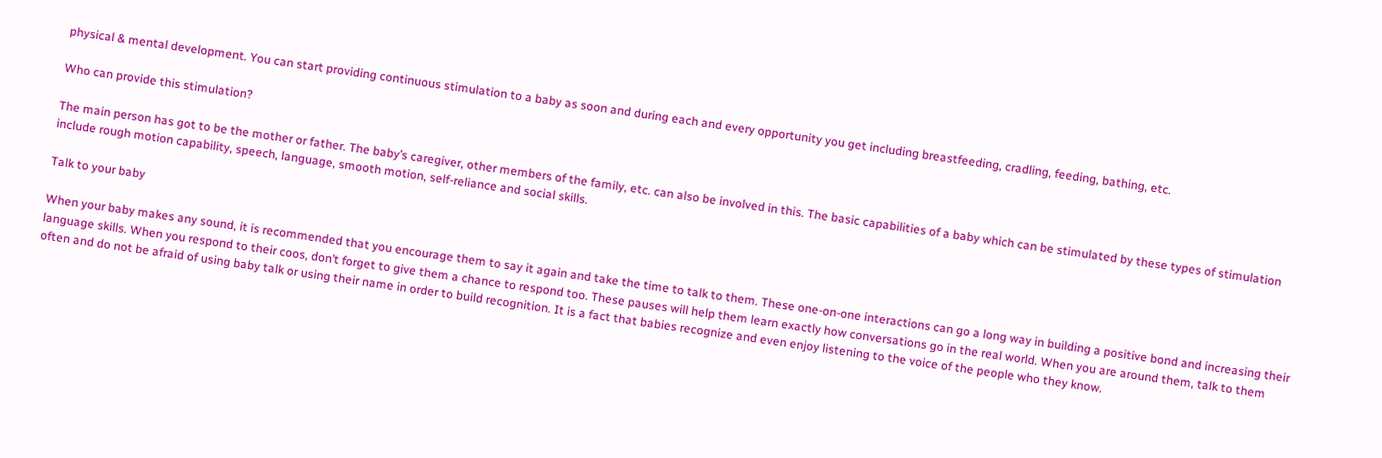physical & mental development. You can start providing continuous stimulation to a baby as soon and during each and every opportunity you get including breastfeeding, cradling, feeding, bathing, etc.

Who can provide this stimulation?

The main person has got to be the mother or father. The baby’s caregiver, other members of the family, etc. can also be involved in this. The basic capabilities of a baby which can be stimulated by these types of stimulation include rough motion capability, speech, language, smooth motion, self-reliance and social skills.

Talk to your baby

When your baby makes any sound, it is recommended that you encourage them to say it again and take the time to talk to them. These one-on-one interactions can go a long way in building a positive bond and increasing their language skills. When you respond to their coos, don’t forget to give them a chance to respond too. These pauses will help them learn exactly how conversations go in the real world. When you are around them, talk to them often and do not be afraid of using baby talk or using their name in order to build recognition. It is a fact that babies recognize and even enjoy listening to the voice of the people who they know.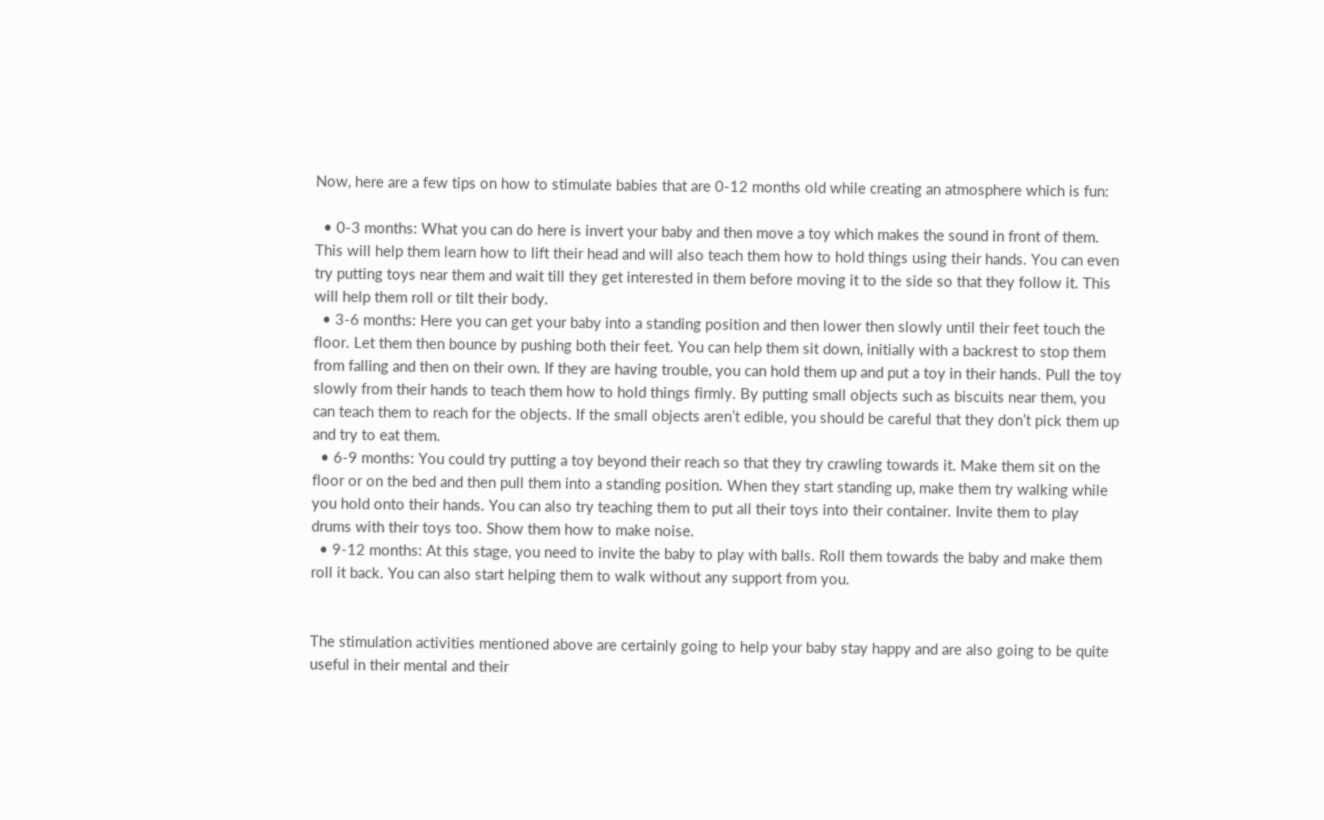Now, here are a few tips on how to stimulate babies that are 0-12 months old while creating an atmosphere which is fun:

  • 0-3 months: What you can do here is invert your baby and then move a toy which makes the sound in front of them. This will help them learn how to lift their head and will also teach them how to hold things using their hands. You can even try putting toys near them and wait till they get interested in them before moving it to the side so that they follow it. This will help them roll or tilt their body.
  • 3-6 months: Here you can get your baby into a standing position and then lower then slowly until their feet touch the floor. Let them then bounce by pushing both their feet. You can help them sit down, initially with a backrest to stop them from falling and then on their own. If they are having trouble, you can hold them up and put a toy in their hands. Pull the toy slowly from their hands to teach them how to hold things firmly. By putting small objects such as biscuits near them, you can teach them to reach for the objects. If the small objects aren’t edible, you should be careful that they don’t pick them up and try to eat them.
  • 6-9 months: You could try putting a toy beyond their reach so that they try crawling towards it. Make them sit on the floor or on the bed and then pull them into a standing position. When they start standing up, make them try walking while you hold onto their hands. You can also try teaching them to put all their toys into their container. Invite them to play drums with their toys too. Show them how to make noise.
  • 9-12 months: At this stage, you need to invite the baby to play with balls. Roll them towards the baby and make them roll it back. You can also start helping them to walk without any support from you.


The stimulation activities mentioned above are certainly going to help your baby stay happy and are also going to be quite useful in their mental and their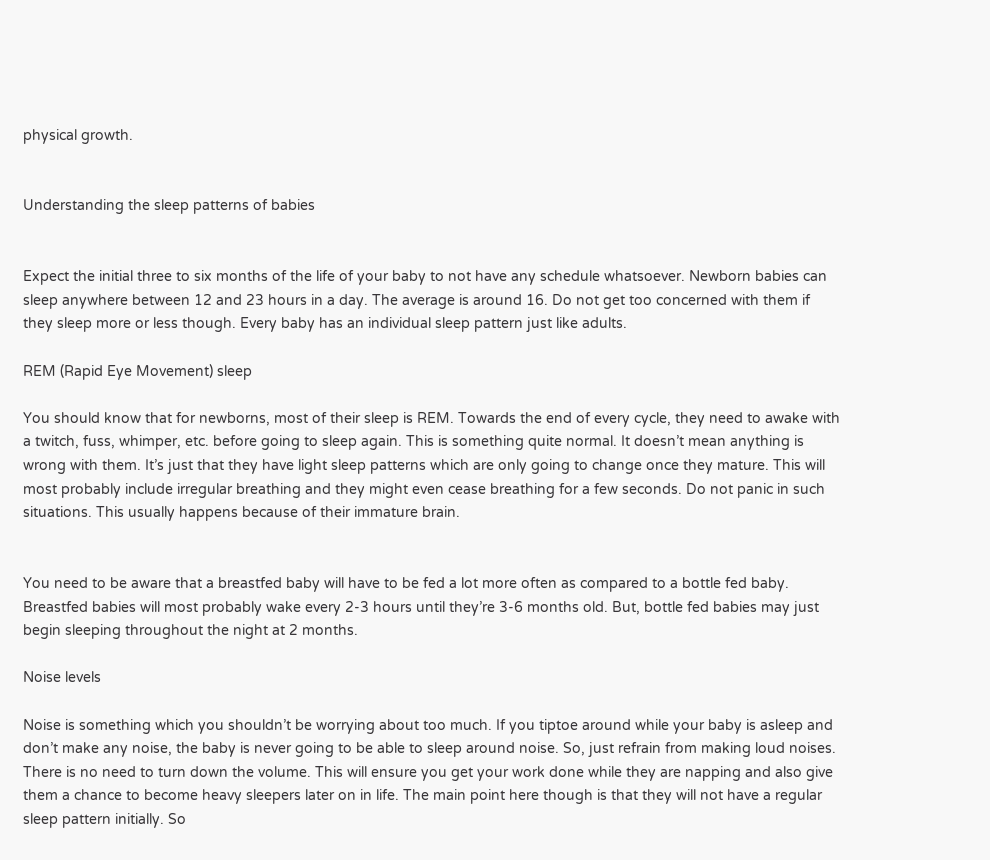physical growth.


Understanding the sleep patterns of babies


Expect the initial three to six months of the life of your baby to not have any schedule whatsoever. Newborn babies can sleep anywhere between 12 and 23 hours in a day. The average is around 16. Do not get too concerned with them if they sleep more or less though. Every baby has an individual sleep pattern just like adults.

REM (Rapid Eye Movement) sleep

You should know that for newborns, most of their sleep is REM. Towards the end of every cycle, they need to awake with a twitch, fuss, whimper, etc. before going to sleep again. This is something quite normal. It doesn’t mean anything is wrong with them. It’s just that they have light sleep patterns which are only going to change once they mature. This will most probably include irregular breathing and they might even cease breathing for a few seconds. Do not panic in such situations. This usually happens because of their immature brain.


You need to be aware that a breastfed baby will have to be fed a lot more often as compared to a bottle fed baby. Breastfed babies will most probably wake every 2-3 hours until they’re 3-6 months old. But, bottle fed babies may just begin sleeping throughout the night at 2 months.

Noise levels

Noise is something which you shouldn’t be worrying about too much. If you tiptoe around while your baby is asleep and don’t make any noise, the baby is never going to be able to sleep around noise. So, just refrain from making loud noises. There is no need to turn down the volume. This will ensure you get your work done while they are napping and also give them a chance to become heavy sleepers later on in life. The main point here though is that they will not have a regular sleep pattern initially. So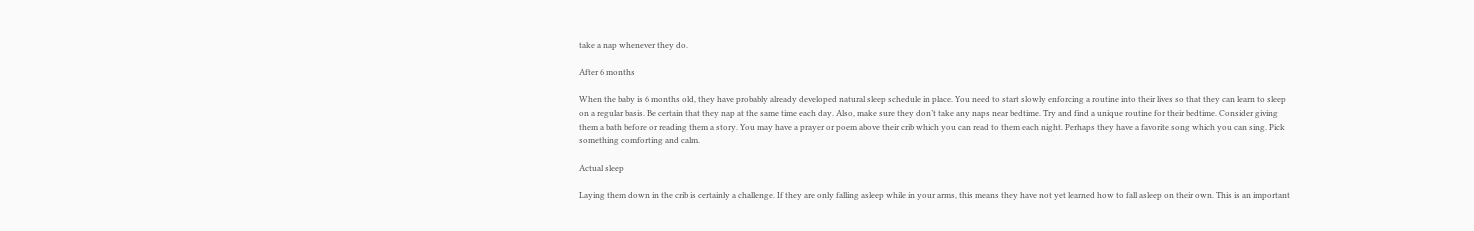take a nap whenever they do.

After 6 months

When the baby is 6 months old, they have probably already developed natural sleep schedule in place. You need to start slowly enforcing a routine into their lives so that they can learn to sleep on a regular basis. Be certain that they nap at the same time each day. Also, make sure they don’t take any naps near bedtime. Try and find a unique routine for their bedtime. Consider giving them a bath before or reading them a story. You may have a prayer or poem above their crib which you can read to them each night. Perhaps they have a favorite song which you can sing. Pick something comforting and calm.

Actual sleep

Laying them down in the crib is certainly a challenge. If they are only falling asleep while in your arms, this means they have not yet learned how to fall asleep on their own. This is an important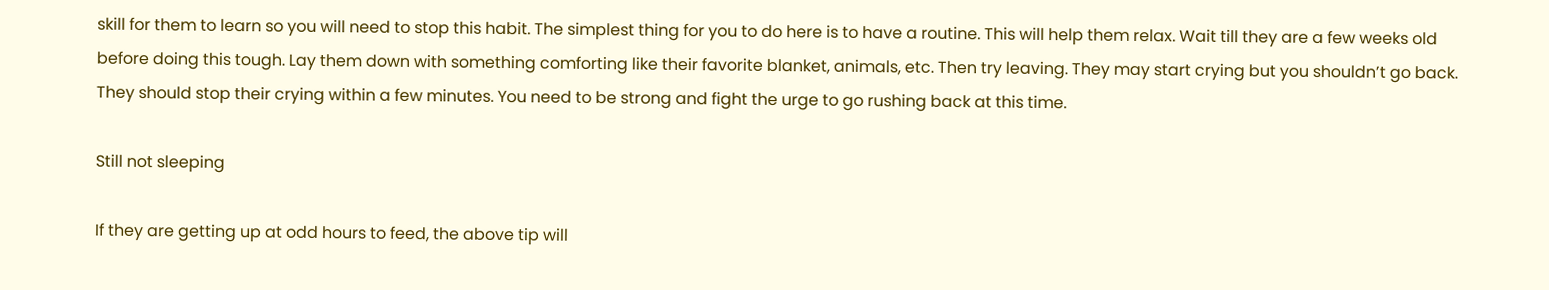skill for them to learn so you will need to stop this habit. The simplest thing for you to do here is to have a routine. This will help them relax. Wait till they are a few weeks old before doing this tough. Lay them down with something comforting like their favorite blanket, animals, etc. Then try leaving. They may start crying but you shouldn’t go back. They should stop their crying within a few minutes. You need to be strong and fight the urge to go rushing back at this time.

Still not sleeping

If they are getting up at odd hours to feed, the above tip will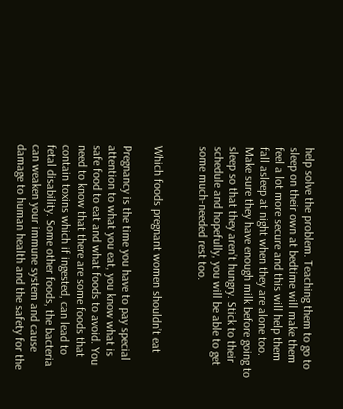help solve the problem. Teaching them to go to sleep on their own at bedtime will make them feel a lot more secure and this will help them fall asleep at night when they are alone too. Make sure they have enough milk before going to sleep so that they aren’t hungry. Stick to their schedule and hopefully, you will be able to get some much-needed rest too.


Which foods pregnant women shouldn’t eat

Pregnancy is the time you have to pay special attention to what you eat, you know what is safe food to eat and what foods to avoid. You need to know that there are some foods that contain toxins which if ingested, can lead to fetal disability. Some other foods, the bacteria can weaken your immune system and cause damage to human health and the safety for the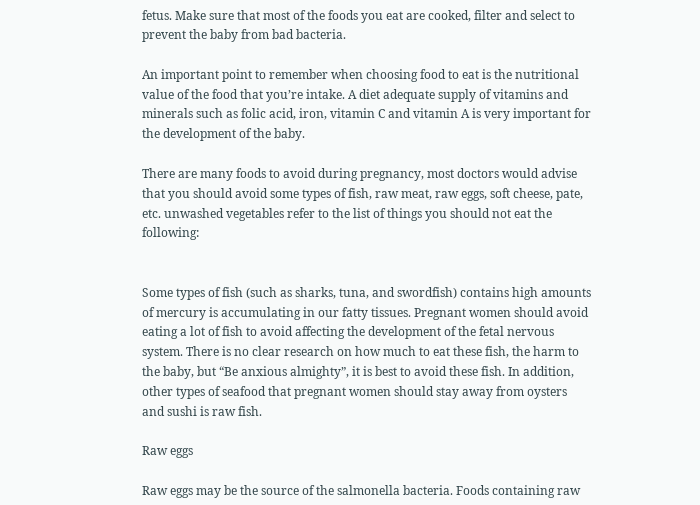fetus. Make sure that most of the foods you eat are cooked, filter and select to prevent the baby from bad bacteria.

An important point to remember when choosing food to eat is the nutritional value of the food that you’re intake. A diet adequate supply of vitamins and minerals such as folic acid, iron, vitamin C and vitamin A is very important for the development of the baby.

There are many foods to avoid during pregnancy, most doctors would advise that you should avoid some types of fish, raw meat, raw eggs, soft cheese, pate, etc. unwashed vegetables refer to the list of things you should not eat the following:


Some types of fish (such as sharks, tuna, and swordfish) contains high amounts of mercury is accumulating in our fatty tissues. Pregnant women should avoid eating a lot of fish to avoid affecting the development of the fetal nervous system. There is no clear research on how much to eat these fish, the harm to the baby, but “Be anxious almighty”, it is best to avoid these fish. In addition, other types of seafood that pregnant women should stay away from oysters and sushi is raw fish.

Raw eggs

Raw eggs may be the source of the salmonella bacteria. Foods containing raw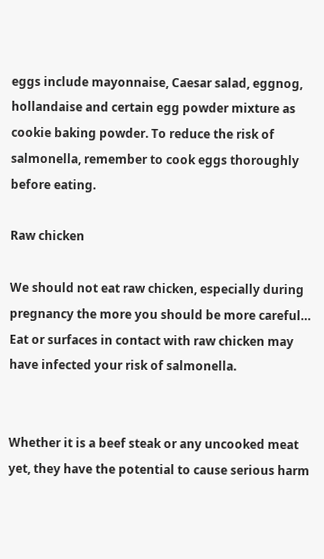eggs include mayonnaise, Caesar salad, eggnog, hollandaise and certain egg powder mixture as cookie baking powder. To reduce the risk of salmonella, remember to cook eggs thoroughly before eating.

Raw chicken

We should not eat raw chicken, especially during pregnancy the more you should be more careful… Eat or surfaces in contact with raw chicken may have infected your risk of salmonella.


Whether it is a beef steak or any uncooked meat yet, they have the potential to cause serious harm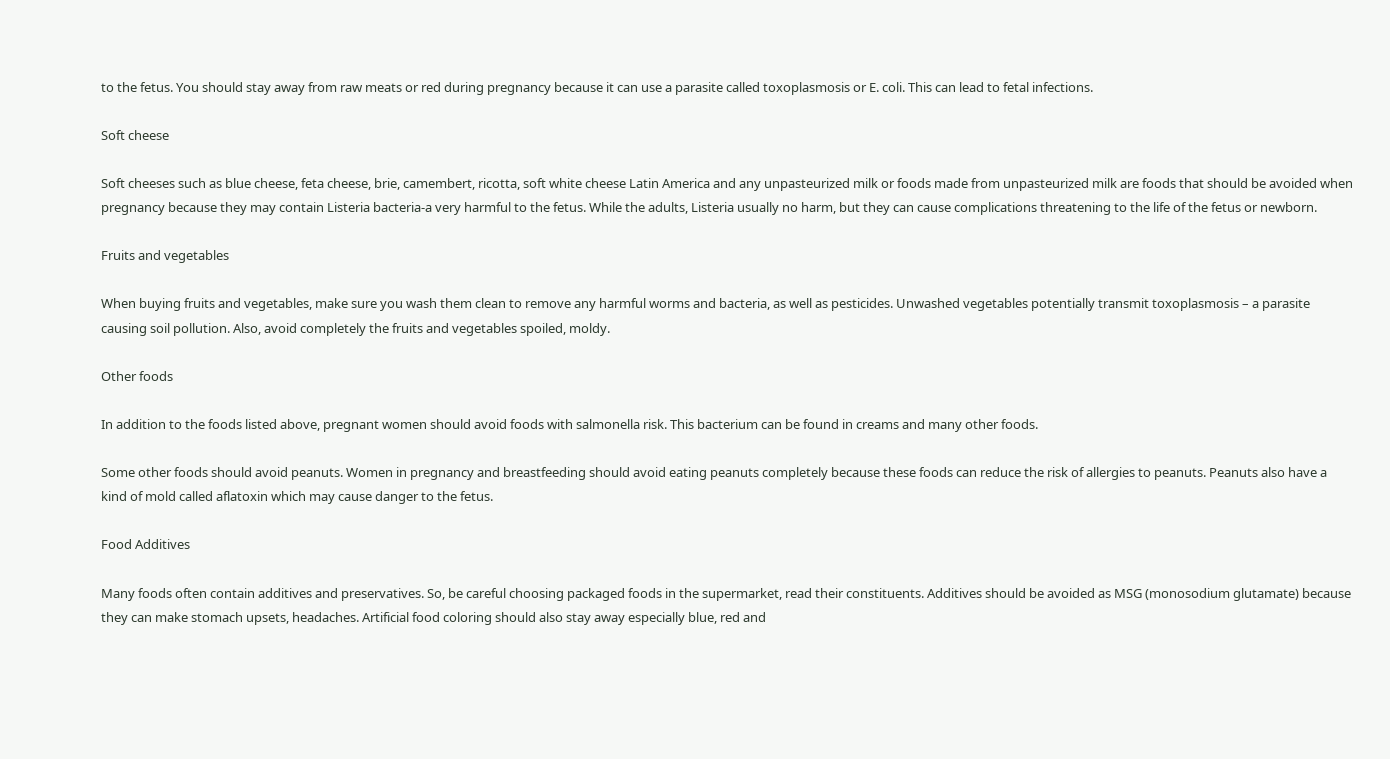to the fetus. You should stay away from raw meats or red during pregnancy because it can use a parasite called toxoplasmosis or E. coli. This can lead to fetal infections.

Soft cheese

Soft cheeses such as blue cheese, feta cheese, brie, camembert, ricotta, soft white cheese Latin America and any unpasteurized milk or foods made from unpasteurized milk are foods that should be avoided when pregnancy because they may contain Listeria bacteria-a very harmful to the fetus. While the adults, Listeria usually no harm, but they can cause complications threatening to the life of the fetus or newborn.

Fruits and vegetables

When buying fruits and vegetables, make sure you wash them clean to remove any harmful worms and bacteria, as well as pesticides. Unwashed vegetables potentially transmit toxoplasmosis – a parasite causing soil pollution. Also, avoid completely the fruits and vegetables spoiled, moldy.

Other foods

In addition to the foods listed above, pregnant women should avoid foods with salmonella risk. This bacterium can be found in creams and many other foods.

Some other foods should avoid peanuts. Women in pregnancy and breastfeeding should avoid eating peanuts completely because these foods can reduce the risk of allergies to peanuts. Peanuts also have a kind of mold called aflatoxin which may cause danger to the fetus.

Food Additives

Many foods often contain additives and preservatives. So, be careful choosing packaged foods in the supermarket, read their constituents. Additives should be avoided as MSG (monosodium glutamate) because they can make stomach upsets, headaches. Artificial food coloring should also stay away especially blue, red and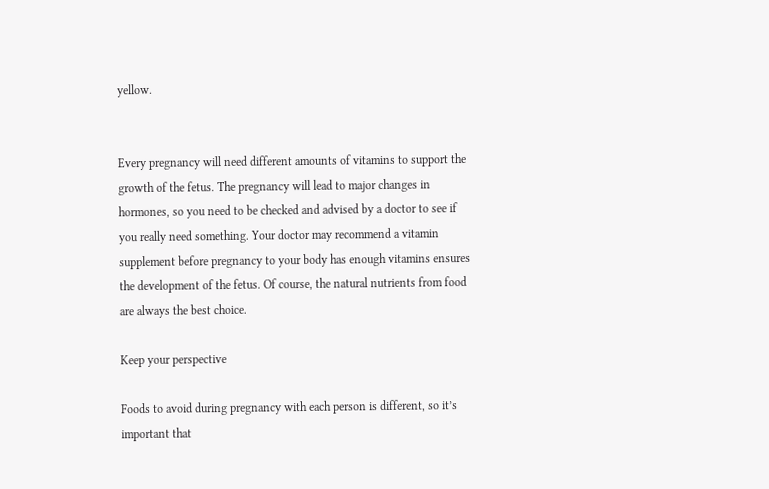yellow.


Every pregnancy will need different amounts of vitamins to support the growth of the fetus. The pregnancy will lead to major changes in hormones, so you need to be checked and advised by a doctor to see if you really need something. Your doctor may recommend a vitamin supplement before pregnancy to your body has enough vitamins ensures the development of the fetus. Of course, the natural nutrients from food are always the best choice.

Keep your perspective

Foods to avoid during pregnancy with each person is different, so it’s important that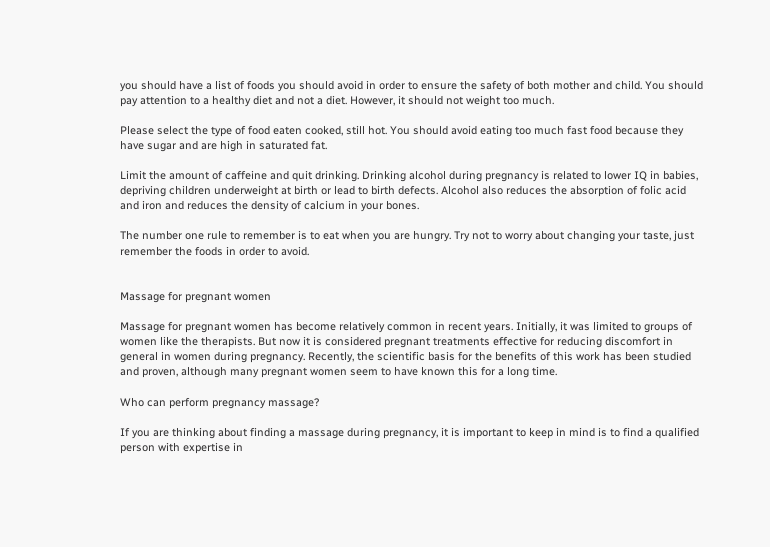you should have a list of foods you should avoid in order to ensure the safety of both mother and child. You should pay attention to a healthy diet and not a diet. However, it should not weight too much.

Please select the type of food eaten cooked, still hot. You should avoid eating too much fast food because they have sugar and are high in saturated fat.

Limit the amount of caffeine and quit drinking. Drinking alcohol during pregnancy is related to lower IQ in babies, depriving children underweight at birth or lead to birth defects. Alcohol also reduces the absorption of folic acid and iron and reduces the density of calcium in your bones.

The number one rule to remember is to eat when you are hungry. Try not to worry about changing your taste, just remember the foods in order to avoid.


Massage for pregnant women

Massage for pregnant women has become relatively common in recent years. Initially, it was limited to groups of women like the therapists. But now it is considered pregnant treatments effective for reducing discomfort in general in women during pregnancy. Recently, the scientific basis for the benefits of this work has been studied and proven, although many pregnant women seem to have known this for a long time.

Who can perform pregnancy massage?

If you are thinking about finding a massage during pregnancy, it is important to keep in mind is to find a qualified person with expertise in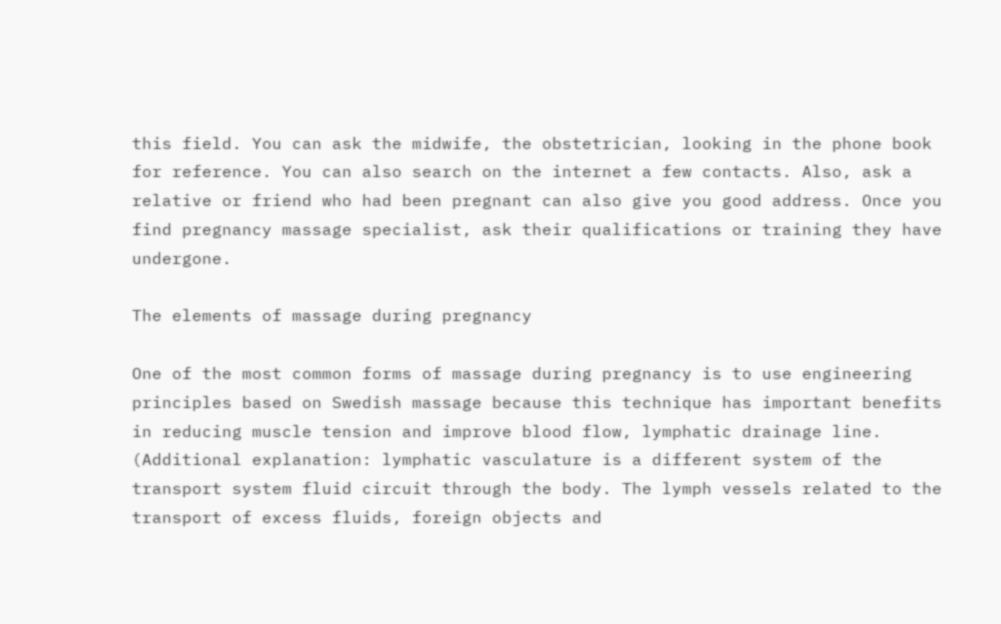this field. You can ask the midwife, the obstetrician, looking in the phone book for reference. You can also search on the internet a few contacts. Also, ask a relative or friend who had been pregnant can also give you good address. Once you find pregnancy massage specialist, ask their qualifications or training they have undergone.

The elements of massage during pregnancy

One of the most common forms of massage during pregnancy is to use engineering principles based on Swedish massage because this technique has important benefits in reducing muscle tension and improve blood flow, lymphatic drainage line. (Additional explanation: lymphatic vasculature is a different system of the transport system fluid circuit through the body. The lymph vessels related to the transport of excess fluids, foreign objects and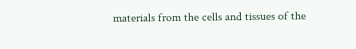materials from the cells and tissues of the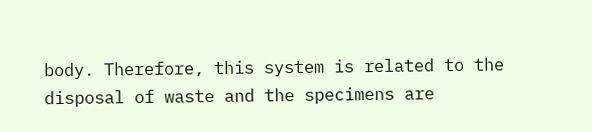body. Therefore, this system is related to the disposal of waste and the specimens are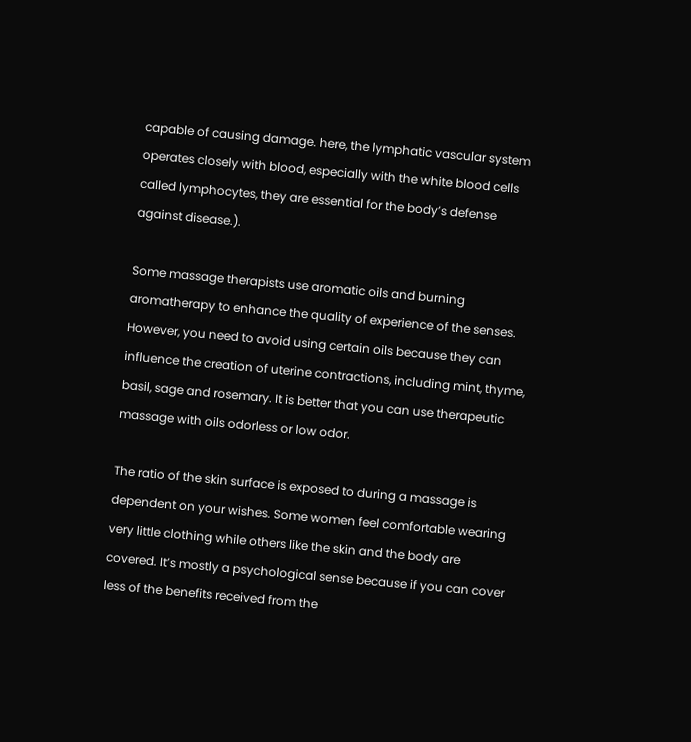capable of causing damage. here, the lymphatic vascular system operates closely with blood, especially with the white blood cells called lymphocytes, they are essential for the body’s defense against disease.).

Some massage therapists use aromatic oils and burning aromatherapy to enhance the quality of experience of the senses. However, you need to avoid using certain oils because they can influence the creation of uterine contractions, including mint, thyme, basil, sage and rosemary. It is better that you can use therapeutic massage with oils odorless or low odor.

The ratio of the skin surface is exposed to during a massage is dependent on your wishes. Some women feel comfortable wearing very little clothing while others like the skin and the body are covered. It’s mostly a psychological sense because if you can cover less of the benefits received from the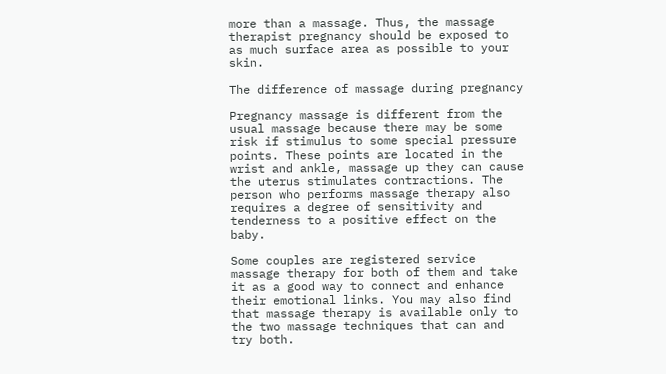more than a massage. Thus, the massage therapist pregnancy should be exposed to as much surface area as possible to your skin.

The difference of massage during pregnancy

Pregnancy massage is different from the usual massage because there may be some risk if stimulus to some special pressure points. These points are located in the wrist and ankle, massage up they can cause the uterus stimulates contractions. The person who performs massage therapy also requires a degree of sensitivity and tenderness to a positive effect on the baby.

Some couples are registered service massage therapy for both of them and take it as a good way to connect and enhance their emotional links. You may also find that massage therapy is available only to the two massage techniques that can and try both.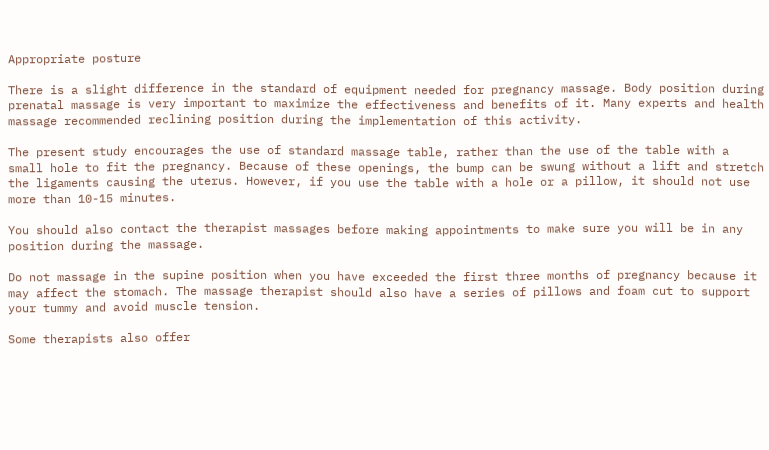Appropriate posture

There is a slight difference in the standard of equipment needed for pregnancy massage. Body position during prenatal massage is very important to maximize the effectiveness and benefits of it. Many experts and health massage recommended reclining position during the implementation of this activity.

The present study encourages the use of standard massage table, rather than the use of the table with a small hole to fit the pregnancy. Because of these openings, the bump can be swung without a lift and stretch the ligaments causing the uterus. However, if you use the table with a hole or a pillow, it should not use more than 10-15 minutes.

You should also contact the therapist massages before making appointments to make sure you will be in any position during the massage.

Do not massage in the supine position when you have exceeded the first three months of pregnancy because it may affect the stomach. The massage therapist should also have a series of pillows and foam cut to support your tummy and avoid muscle tension.

Some therapists also offer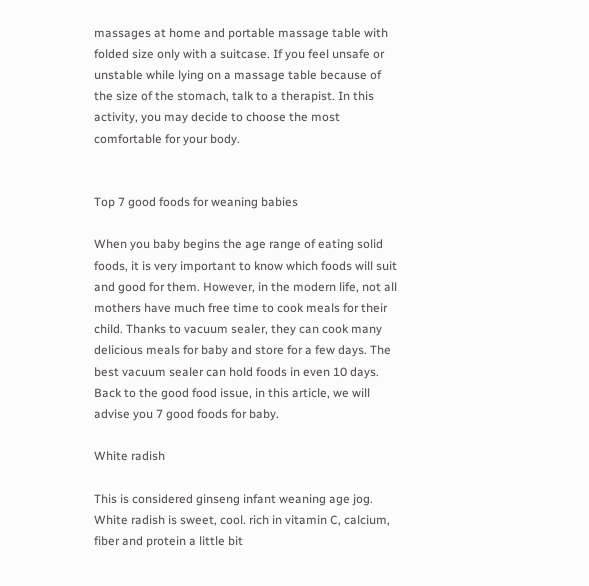massages at home and portable massage table with folded size only with a suitcase. If you feel unsafe or unstable while lying on a massage table because of the size of the stomach, talk to a therapist. In this activity, you may decide to choose the most comfortable for your body.


Top 7 good foods for weaning babies

When you baby begins the age range of eating solid foods, it is very important to know which foods will suit and good for them. However, in the modern life, not all mothers have much free time to cook meals for their child. Thanks to vacuum sealer, they can cook many delicious meals for baby and store for a few days. The best vacuum sealer can hold foods in even 10 days. Back to the good food issue, in this article, we will advise you 7 good foods for baby.

White radish

This is considered ginseng infant weaning age jog. White radish is sweet, cool. rich in vitamin C, calcium, fiber and protein a little bit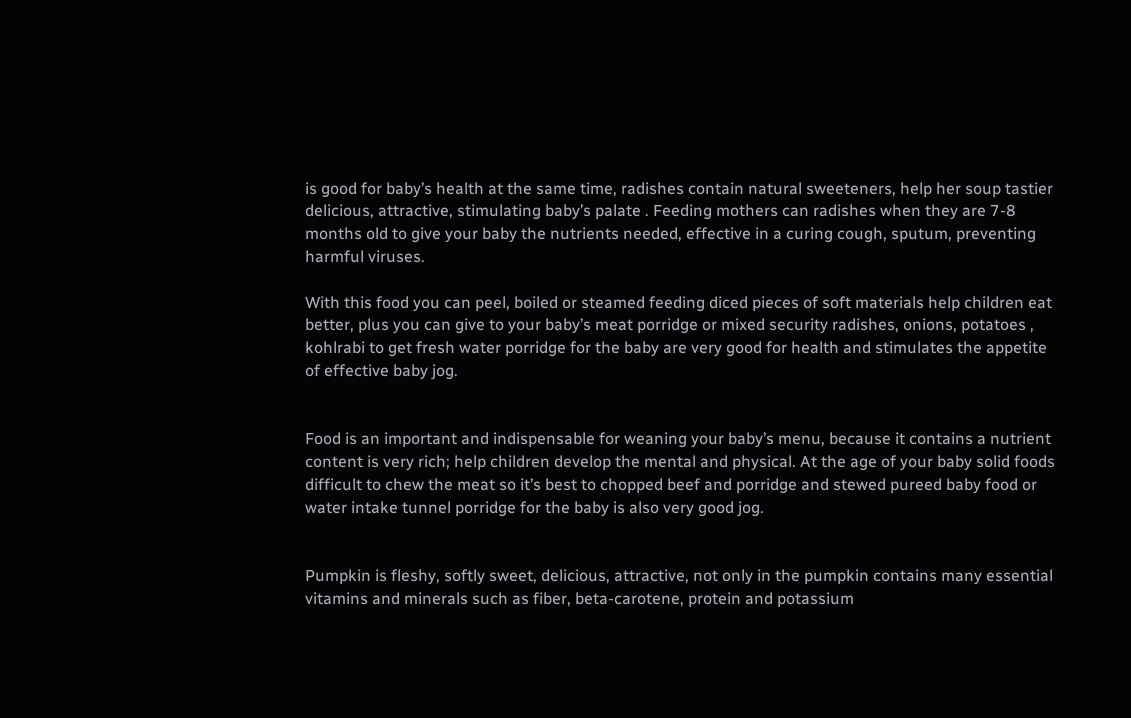is good for baby’s health at the same time, radishes contain natural sweeteners, help her soup tastier delicious, attractive, stimulating baby’s palate . Feeding mothers can radishes when they are 7-8 months old to give your baby the nutrients needed, effective in a curing cough, sputum, preventing harmful viruses.

With this food you can peel, boiled or steamed feeding diced pieces of soft materials help children eat better, plus you can give to your baby’s meat porridge or mixed security radishes, onions, potatoes , kohlrabi to get fresh water porridge for the baby are very good for health and stimulates the appetite of effective baby jog.


Food is an important and indispensable for weaning your baby’s menu, because it contains a nutrient content is very rich; help children develop the mental and physical. At the age of your baby solid foods difficult to chew the meat so it’s best to chopped beef and porridge and stewed pureed baby food or water intake tunnel porridge for the baby is also very good jog.


Pumpkin is fleshy, softly sweet, delicious, attractive, not only in the pumpkin contains many essential vitamins and minerals such as fiber, beta-carotene, protein and potassium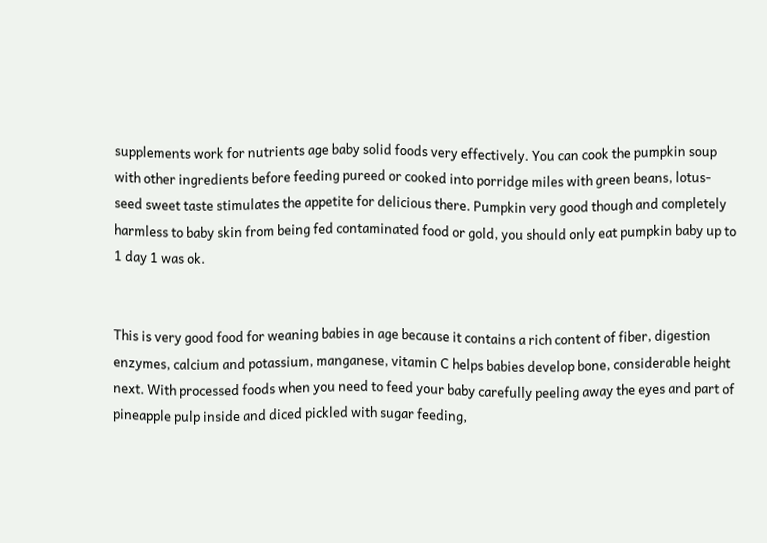supplements work for nutrients age baby solid foods very effectively. You can cook the pumpkin soup with other ingredients before feeding pureed or cooked into porridge miles with green beans, lotus-seed sweet taste stimulates the appetite for delicious there. Pumpkin very good though and completely harmless to baby skin from being fed contaminated food or gold, you should only eat pumpkin baby up to 1 day 1 was ok.


This is very good food for weaning babies in age because it contains a rich content of fiber, digestion enzymes, calcium and potassium, manganese, vitamin C helps babies develop bone, considerable height next. With processed foods when you need to feed your baby carefully peeling away the eyes and part of pineapple pulp inside and diced pickled with sugar feeding,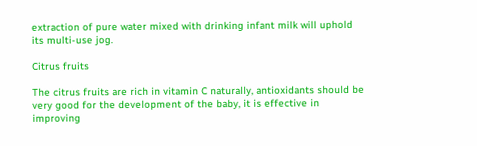extraction of pure water mixed with drinking infant milk will uphold its multi-use jog.

Citrus fruits

The citrus fruits are rich in vitamin C naturally, antioxidants should be very good for the development of the baby, it is effective in improving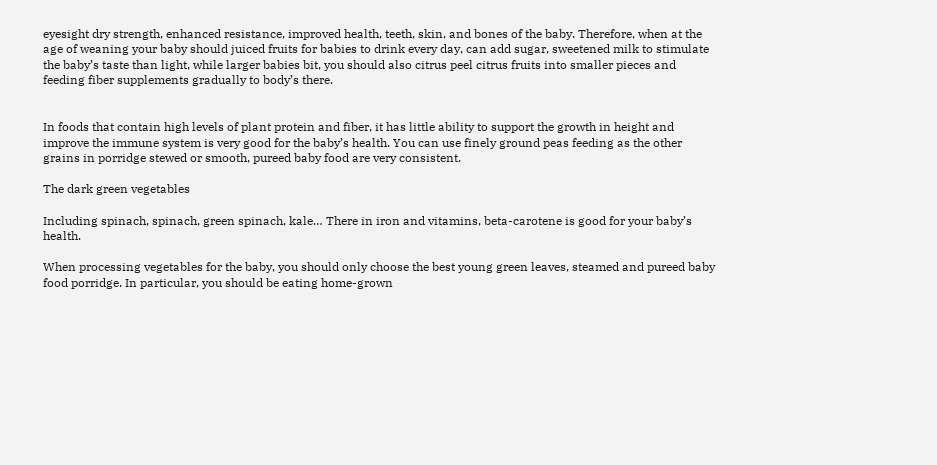eyesight dry strength, enhanced resistance, improved health, teeth, skin, and bones of the baby. Therefore, when at the age of weaning your baby should juiced fruits for babies to drink every day, can add sugar, sweetened milk to stimulate the baby’s taste than light, while larger babies bit, you should also citrus peel citrus fruits into smaller pieces and feeding fiber supplements gradually to body’s there.


In foods that contain high levels of plant protein and fiber, it has little ability to support the growth in height and improve the immune system is very good for the baby’s health. You can use finely ground peas feeding as the other grains in porridge stewed or smooth, pureed baby food are very consistent.

The dark green vegetables

Including spinach, spinach, green spinach, kale… There in iron and vitamins, beta-carotene is good for your baby’s health.

When processing vegetables for the baby, you should only choose the best young green leaves, steamed and pureed baby food porridge. In particular, you should be eating home-grown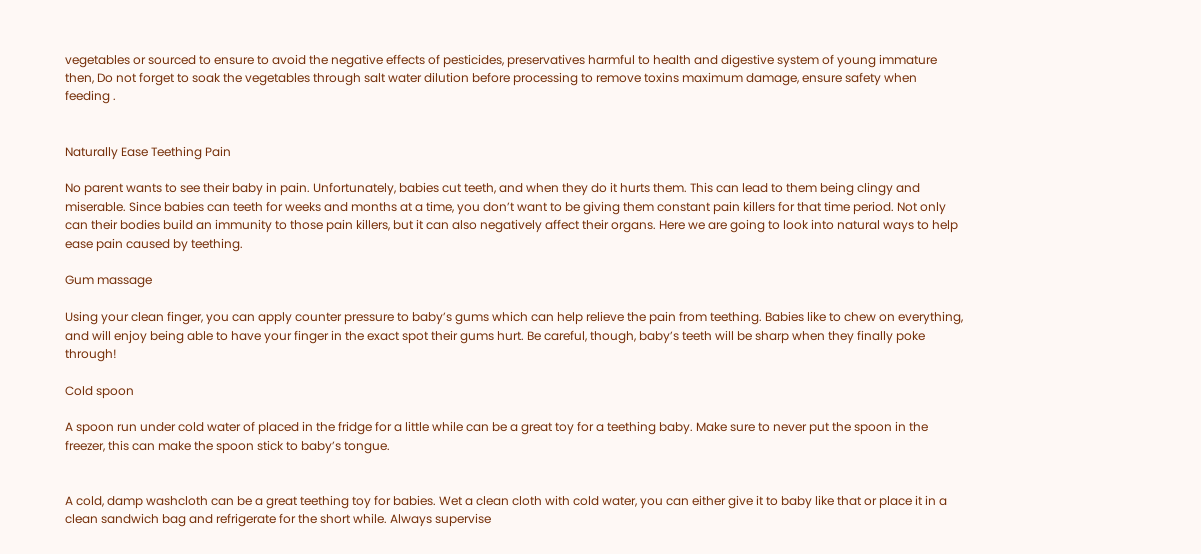vegetables or sourced to ensure to avoid the negative effects of pesticides, preservatives harmful to health and digestive system of young immature then, Do not forget to soak the vegetables through salt water dilution before processing to remove toxins maximum damage, ensure safety when feeding .


Naturally Ease Teething Pain

No parent wants to see their baby in pain. Unfortunately, babies cut teeth, and when they do it hurts them. This can lead to them being clingy and miserable. Since babies can teeth for weeks and months at a time, you don’t want to be giving them constant pain killers for that time period. Not only can their bodies build an immunity to those pain killers, but it can also negatively affect their organs. Here we are going to look into natural ways to help ease pain caused by teething.

Gum massage

Using your clean finger, you can apply counter pressure to baby’s gums which can help relieve the pain from teething. Babies like to chew on everything, and will enjoy being able to have your finger in the exact spot their gums hurt. Be careful, though, baby’s teeth will be sharp when they finally poke through!

Cold spoon

A spoon run under cold water of placed in the fridge for a little while can be a great toy for a teething baby. Make sure to never put the spoon in the freezer, this can make the spoon stick to baby’s tongue.


A cold, damp washcloth can be a great teething toy for babies. Wet a clean cloth with cold water, you can either give it to baby like that or place it in a clean sandwich bag and refrigerate for the short while. Always supervise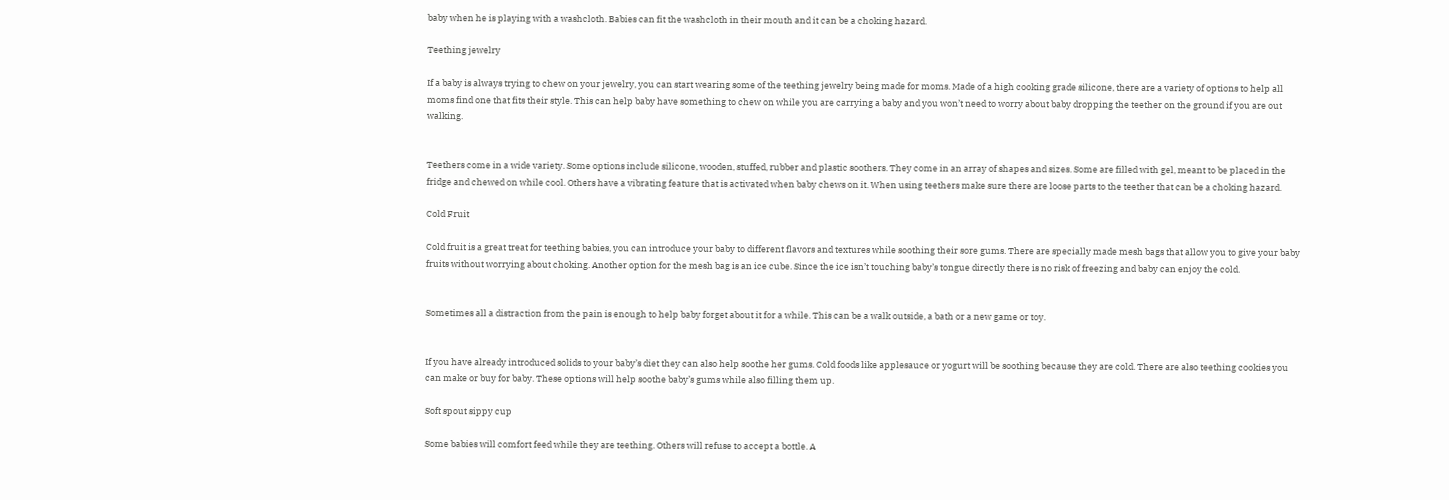baby when he is playing with a washcloth. Babies can fit the washcloth in their mouth and it can be a choking hazard.

Teething jewelry

If a baby is always trying to chew on your jewelry, you can start wearing some of the teething jewelry being made for moms. Made of a high cooking grade silicone, there are a variety of options to help all moms find one that fits their style. This can help baby have something to chew on while you are carrying a baby and you won’t need to worry about baby dropping the teether on the ground if you are out walking.


Teethers come in a wide variety. Some options include silicone, wooden, stuffed, rubber and plastic soothers. They come in an array of shapes and sizes. Some are filled with gel, meant to be placed in the fridge and chewed on while cool. Others have a vibrating feature that is activated when baby chews on it. When using teethers make sure there are loose parts to the teether that can be a choking hazard.

Cold Fruit

Cold fruit is a great treat for teething babies, you can introduce your baby to different flavors and textures while soothing their sore gums. There are specially made mesh bags that allow you to give your baby fruits without worrying about choking. Another option for the mesh bag is an ice cube. Since the ice isn’t touching baby’s tongue directly there is no risk of freezing and baby can enjoy the cold.


Sometimes all a distraction from the pain is enough to help baby forget about it for a while. This can be a walk outside, a bath or a new game or toy.


If you have already introduced solids to your baby’s diet they can also help soothe her gums. Cold foods like applesauce or yogurt will be soothing because they are cold. There are also teething cookies you can make or buy for baby. These options will help soothe baby’s gums while also filling them up.

Soft spout sippy cup

Some babies will comfort feed while they are teething. Others will refuse to accept a bottle. A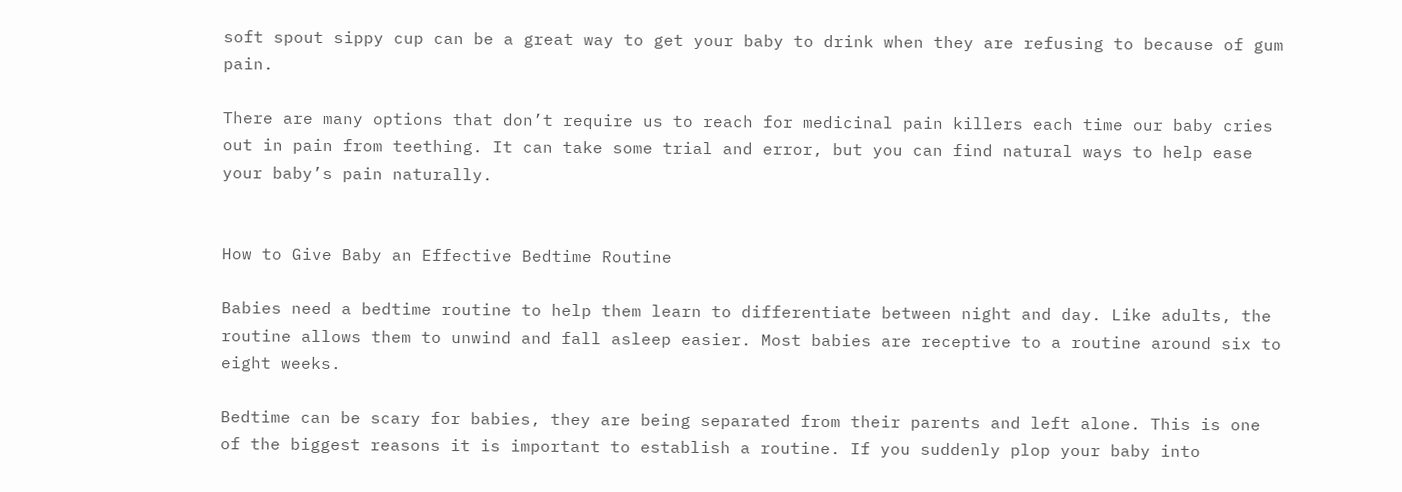soft spout sippy cup can be a great way to get your baby to drink when they are refusing to because of gum pain.

There are many options that don’t require us to reach for medicinal pain killers each time our baby cries out in pain from teething. It can take some trial and error, but you can find natural ways to help ease your baby’s pain naturally.


How to Give Baby an Effective Bedtime Routine

Babies need a bedtime routine to help them learn to differentiate between night and day. Like adults, the routine allows them to unwind and fall asleep easier. Most babies are receptive to a routine around six to eight weeks.

Bedtime can be scary for babies, they are being separated from their parents and left alone. This is one of the biggest reasons it is important to establish a routine. If you suddenly plop your baby into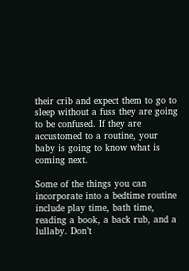their crib and expect them to go to sleep without a fuss they are going to be confused. If they are accustomed to a routine, your baby is going to know what is coming next.

Some of the things you can incorporate into a bedtime routine include play time, bath time, reading a book, a back rub, and a lullaby. Don’t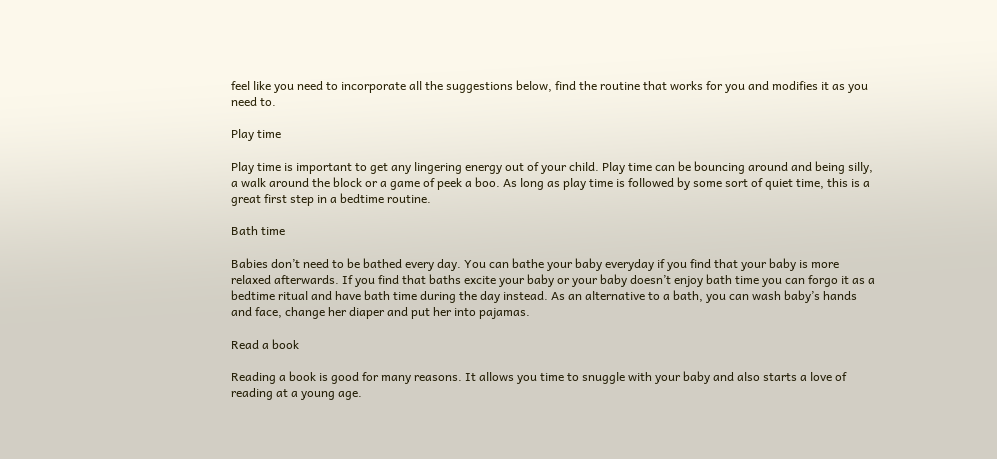feel like you need to incorporate all the suggestions below, find the routine that works for you and modifies it as you need to.

Play time

Play time is important to get any lingering energy out of your child. Play time can be bouncing around and being silly, a walk around the block or a game of peek a boo. As long as play time is followed by some sort of quiet time, this is a great first step in a bedtime routine.

Bath time

Babies don’t need to be bathed every day. You can bathe your baby everyday if you find that your baby is more relaxed afterwards. If you find that baths excite your baby or your baby doesn’t enjoy bath time you can forgo it as a bedtime ritual and have bath time during the day instead. As an alternative to a bath, you can wash baby’s hands and face, change her diaper and put her into pajamas.

Read a book

Reading a book is good for many reasons. It allows you time to snuggle with your baby and also starts a love of reading at a young age.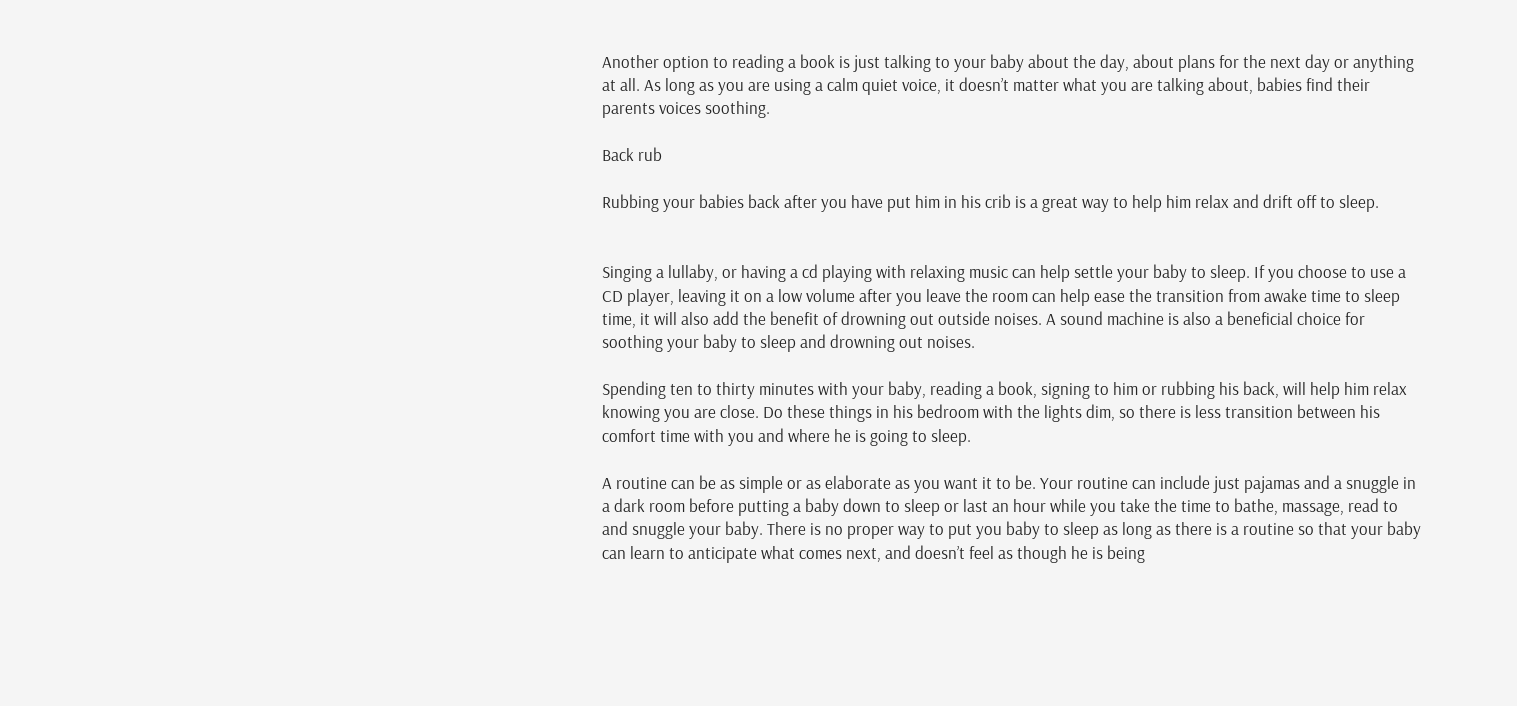Another option to reading a book is just talking to your baby about the day, about plans for the next day or anything at all. As long as you are using a calm quiet voice, it doesn’t matter what you are talking about, babies find their parents voices soothing.

Back rub

Rubbing your babies back after you have put him in his crib is a great way to help him relax and drift off to sleep.


Singing a lullaby, or having a cd playing with relaxing music can help settle your baby to sleep. If you choose to use a CD player, leaving it on a low volume after you leave the room can help ease the transition from awake time to sleep time, it will also add the benefit of drowning out outside noises. A sound machine is also a beneficial choice for soothing your baby to sleep and drowning out noises.

Spending ten to thirty minutes with your baby, reading a book, signing to him or rubbing his back, will help him relax knowing you are close. Do these things in his bedroom with the lights dim, so there is less transition between his comfort time with you and where he is going to sleep.

A routine can be as simple or as elaborate as you want it to be. Your routine can include just pajamas and a snuggle in a dark room before putting a baby down to sleep or last an hour while you take the time to bathe, massage, read to and snuggle your baby. There is no proper way to put you baby to sleep as long as there is a routine so that your baby can learn to anticipate what comes next, and doesn’t feel as though he is being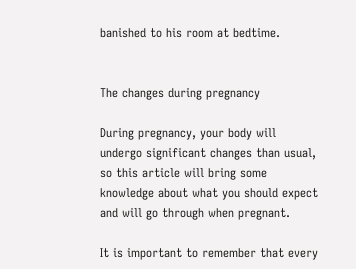banished to his room at bedtime.


The changes during pregnancy

During pregnancy, your body will undergo significant changes than usual, so this article will bring some knowledge about what you should expect and will go through when pregnant.

It is important to remember that every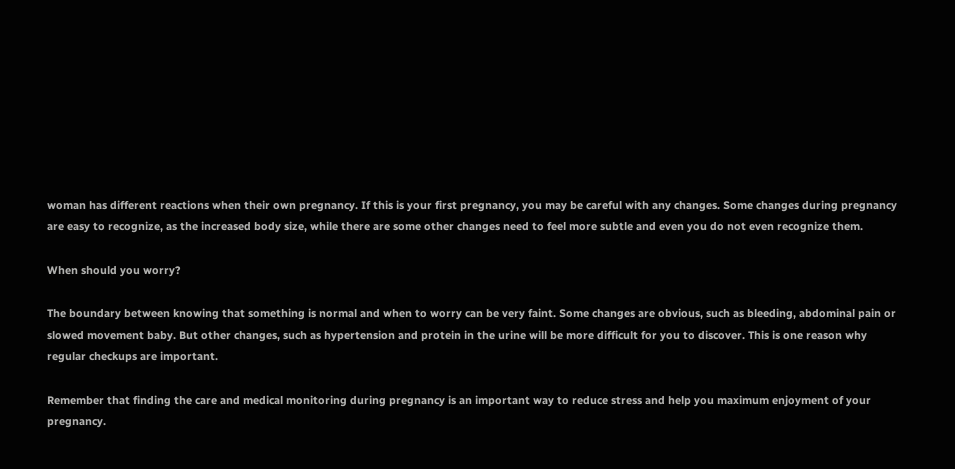woman has different reactions when their own pregnancy. If this is your first pregnancy, you may be careful with any changes. Some changes during pregnancy are easy to recognize, as the increased body size, while there are some other changes need to feel more subtle and even you do not even recognize them.

When should you worry?

The boundary between knowing that something is normal and when to worry can be very faint. Some changes are obvious, such as bleeding, abdominal pain or slowed movement baby. But other changes, such as hypertension and protein in the urine will be more difficult for you to discover. This is one reason why regular checkups are important.

Remember that finding the care and medical monitoring during pregnancy is an important way to reduce stress and help you maximum enjoyment of your pregnancy.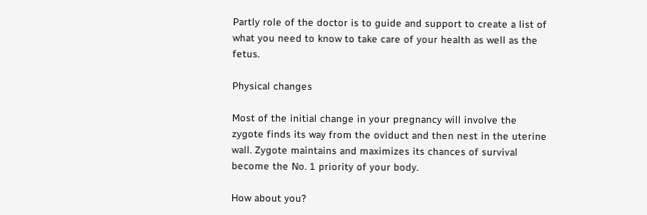Partly role of the doctor is to guide and support to create a list of what you need to know to take care of your health as well as the fetus.

Physical changes

Most of the initial change in your pregnancy will involve the zygote finds its way from the oviduct and then nest in the uterine wall. Zygote maintains and maximizes its chances of survival become the No. 1 priority of your body.

How about you?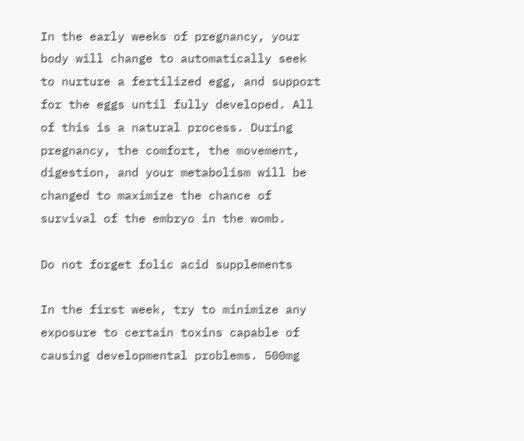In the early weeks of pregnancy, your body will change to automatically seek to nurture a fertilized egg, and support for the eggs until fully developed. All of this is a natural process. During pregnancy, the comfort, the movement, digestion, and your metabolism will be changed to maximize the chance of survival of the embryo in the womb.

Do not forget folic acid supplements

In the first week, try to minimize any exposure to certain toxins capable of causing developmental problems. 500mg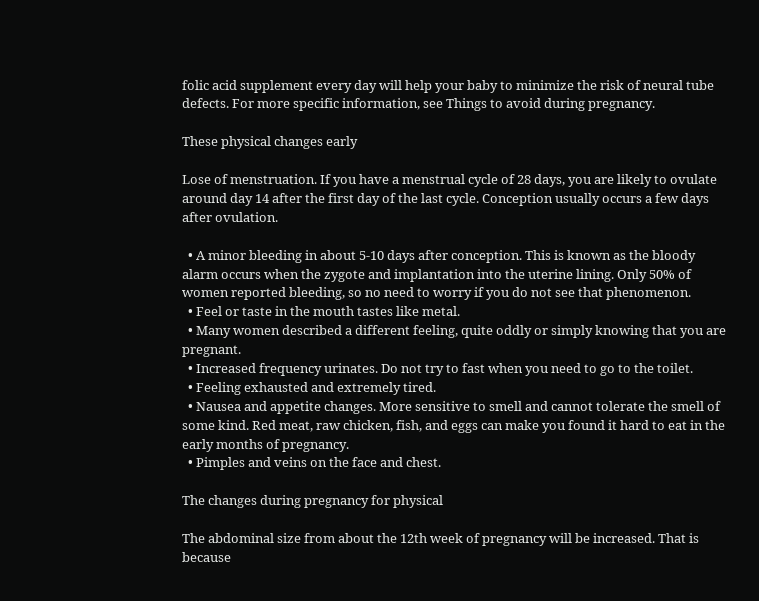folic acid supplement every day will help your baby to minimize the risk of neural tube defects. For more specific information, see Things to avoid during pregnancy.

These physical changes early

Lose of menstruation. If you have a menstrual cycle of 28 days, you are likely to ovulate around day 14 after the first day of the last cycle. Conception usually occurs a few days after ovulation.

  • A minor bleeding in about 5-10 days after conception. This is known as the bloody alarm occurs when the zygote and implantation into the uterine lining. Only 50% of women reported bleeding, so no need to worry if you do not see that phenomenon.
  • Feel or taste in the mouth tastes like metal.
  • Many women described a different feeling, quite oddly or simply knowing that you are pregnant.
  • Increased frequency urinates. Do not try to fast when you need to go to the toilet.
  • Feeling exhausted and extremely tired.
  • Nausea and appetite changes. More sensitive to smell and cannot tolerate the smell of some kind. Red meat, raw chicken, fish, and eggs can make you found it hard to eat in the early months of pregnancy.
  • Pimples and veins on the face and chest.

The changes during pregnancy for physical

The abdominal size from about the 12th week of pregnancy will be increased. That is because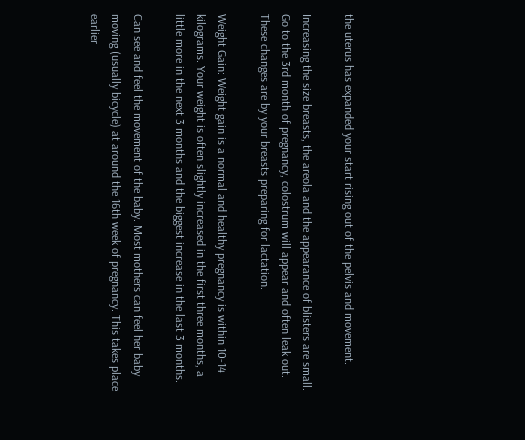the uterus has expanded your start rising out of the pelvis and movement.

Increasing the size breasts, the areola and the appearance of blisters are small. Go to the 3rd month of pregnancy, colostrum will appear and often leak out. These changes are by your breasts preparing for lactation.

Weight Gain: Weight gain is a normal and healthy pregnancy is within 10-14 kilograms. Your weight is often slightly increased in the first three months, a little more in the next 3 months and the biggest increase in the last 3 months.

Can see and feel the movement of the baby. Most mothers can feel her baby moving (usually bicycle) at around the 16th week of pregnancy. This takes place earlier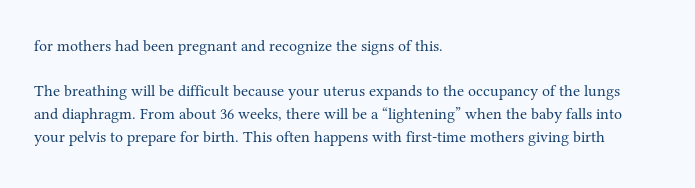for mothers had been pregnant and recognize the signs of this.

The breathing will be difficult because your uterus expands to the occupancy of the lungs and diaphragm. From about 36 weeks, there will be a “lightening” when the baby falls into your pelvis to prepare for birth. This often happens with first-time mothers giving birth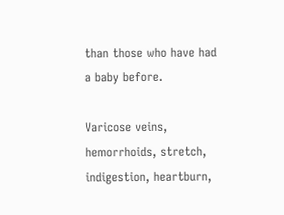than those who have had a baby before.

Varicose veins, hemorrhoids, stretch, indigestion, heartburn,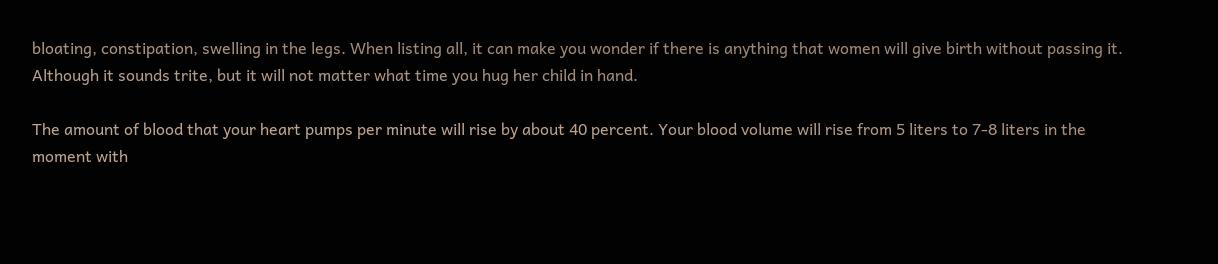bloating, constipation, swelling in the legs. When listing all, it can make you wonder if there is anything that women will give birth without passing it. Although it sounds trite, but it will not matter what time you hug her child in hand.

The amount of blood that your heart pumps per minute will rise by about 40 percent. Your blood volume will rise from 5 liters to 7-8 liters in the moment with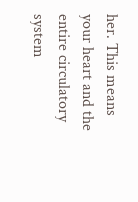her. This means your heart and the entire circulatory system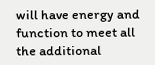will have energy and function to meet all the additional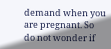demand when you are pregnant. So do not wonder if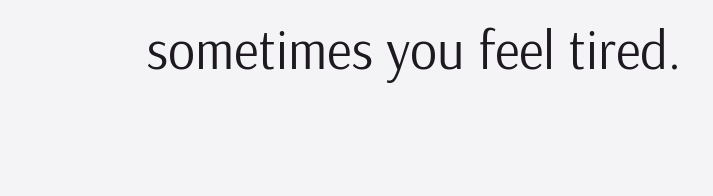sometimes you feel tired.